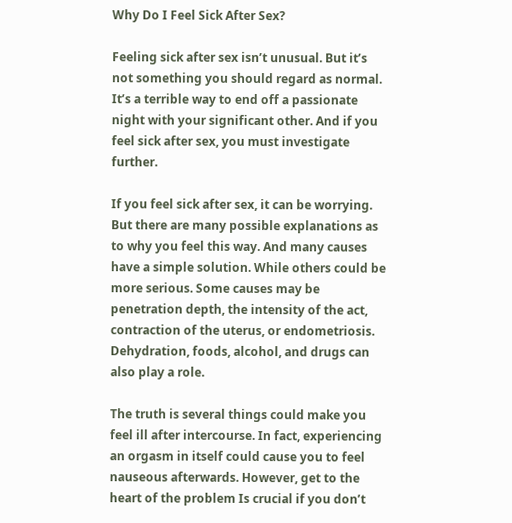Why Do I Feel Sick After Sex?

Feeling sick after sex isn’t unusual. But it’s not something you should regard as normal. It’s a terrible way to end off a passionate night with your significant other. And if you feel sick after sex, you must investigate further.

If you feel sick after sex, it can be worrying. But there are many possible explanations as to why you feel this way. And many causes have a simple solution. While others could be more serious. Some causes may be penetration depth, the intensity of the act, contraction of the uterus, or endometriosis. Dehydration, foods, alcohol, and drugs can also play a role.

The truth is several things could make you feel ill after intercourse. In fact, experiencing an orgasm in itself could cause you to feel nauseous afterwards. However, get to the heart of the problem Is crucial if you don’t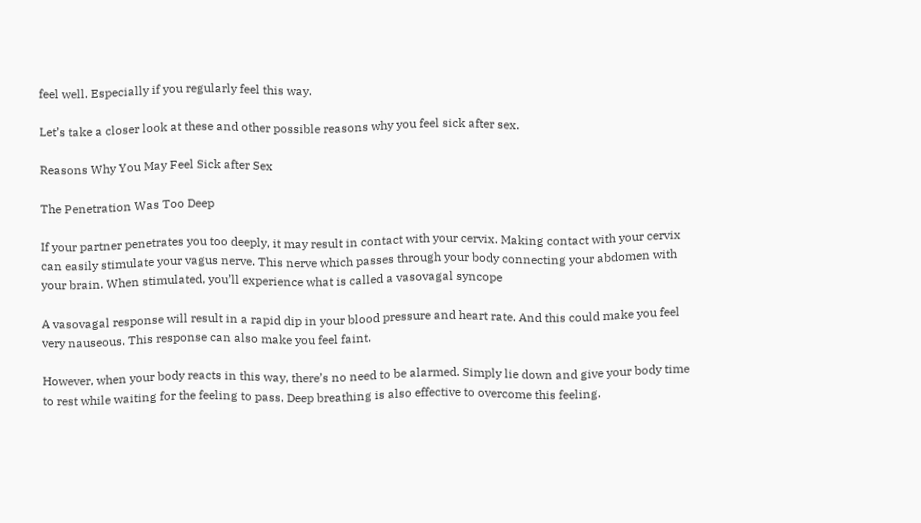feel well. Especially if you regularly feel this way.

Let’s take a closer look at these and other possible reasons why you feel sick after sex.

Reasons Why You May Feel Sick after Sex

The Penetration Was Too Deep

If your partner penetrates you too deeply, it may result in contact with your cervix. Making contact with your cervix can easily stimulate your vagus nerve. This nerve which passes through your body connecting your abdomen with your brain. When stimulated, you’ll experience what is called a vasovagal syncope

A vasovagal response will result in a rapid dip in your blood pressure and heart rate. And this could make you feel very nauseous. This response can also make you feel faint.

However, when your body reacts in this way, there’s no need to be alarmed. Simply lie down and give your body time to rest while waiting for the feeling to pass. Deep breathing is also effective to overcome this feeling.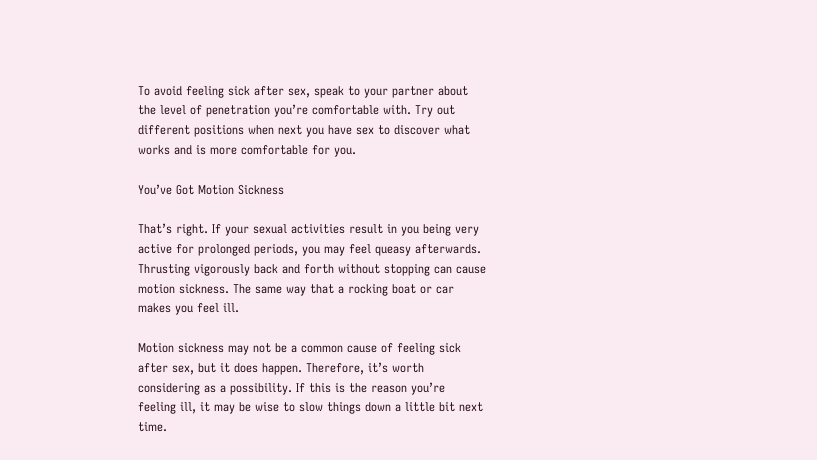To avoid feeling sick after sex, speak to your partner about the level of penetration you’re comfortable with. Try out different positions when next you have sex to discover what works and is more comfortable for you.

You’ve Got Motion Sickness

That’s right. If your sexual activities result in you being very active for prolonged periods, you may feel queasy afterwards. Thrusting vigorously back and forth without stopping can cause motion sickness. The same way that a rocking boat or car makes you feel ill.

Motion sickness may not be a common cause of feeling sick after sex, but it does happen. Therefore, it’s worth considering as a possibility. If this is the reason you’re feeling ill, it may be wise to slow things down a little bit next time.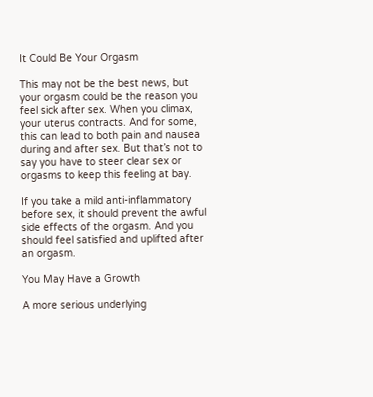It Could Be Your Orgasm

This may not be the best news, but your orgasm could be the reason you feel sick after sex. When you climax, your uterus contracts. And for some, this can lead to both pain and nausea during and after sex. But that’s not to say you have to steer clear sex or orgasms to keep this feeling at bay.

If you take a mild anti-inflammatory before sex, it should prevent the awful side effects of the orgasm. And you should feel satisfied and uplifted after an orgasm.

You May Have a Growth

A more serious underlying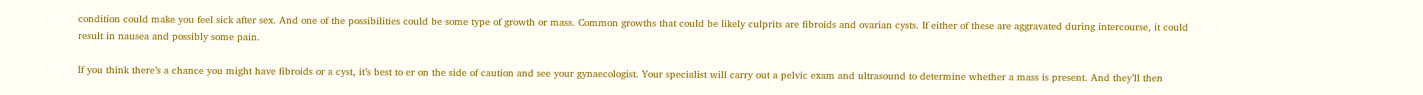condition could make you feel sick after sex. And one of the possibilities could be some type of growth or mass. Common growths that could be likely culprits are fibroids and ovarian cysts. If either of these are aggravated during intercourse, it could result in nausea and possibly some pain.

If you think there’s a chance you might have fibroids or a cyst, it’s best to er on the side of caution and see your gynaecologist. Your specialist will carry out a pelvic exam and ultrasound to determine whether a mass is present. And they’ll then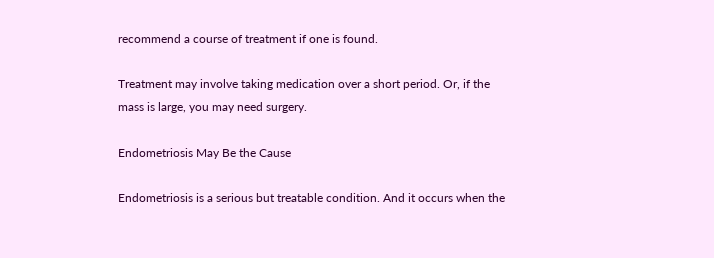recommend a course of treatment if one is found.

Treatment may involve taking medication over a short period. Or, if the mass is large, you may need surgery.

Endometriosis May Be the Cause

Endometriosis is a serious but treatable condition. And it occurs when the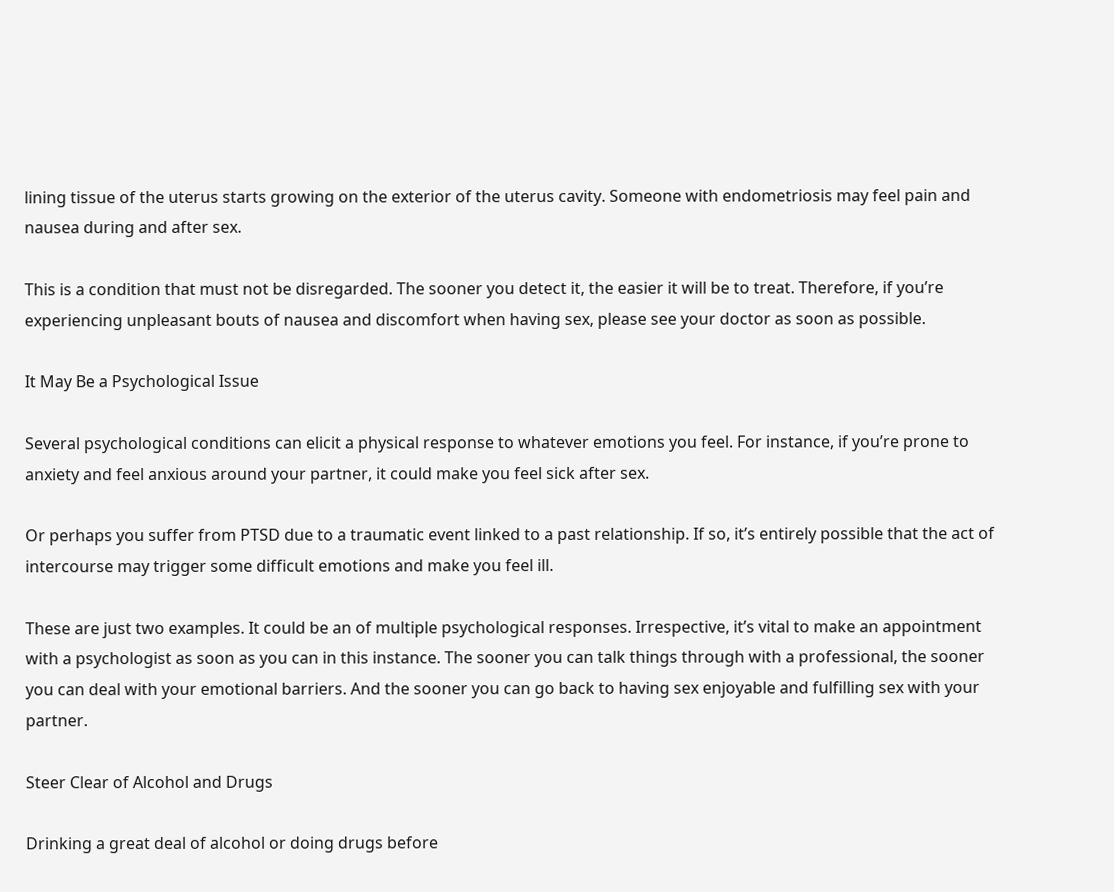lining tissue of the uterus starts growing on the exterior of the uterus cavity. Someone with endometriosis may feel pain and nausea during and after sex.

This is a condition that must not be disregarded. The sooner you detect it, the easier it will be to treat. Therefore, if you’re experiencing unpleasant bouts of nausea and discomfort when having sex, please see your doctor as soon as possible.

It May Be a Psychological Issue

Several psychological conditions can elicit a physical response to whatever emotions you feel. For instance, if you’re prone to anxiety and feel anxious around your partner, it could make you feel sick after sex.

Or perhaps you suffer from PTSD due to a traumatic event linked to a past relationship. If so, it’s entirely possible that the act of intercourse may trigger some difficult emotions and make you feel ill.

These are just two examples. It could be an of multiple psychological responses. Irrespective, it’s vital to make an appointment with a psychologist as soon as you can in this instance. The sooner you can talk things through with a professional, the sooner you can deal with your emotional barriers. And the sooner you can go back to having sex enjoyable and fulfilling sex with your partner.

Steer Clear of Alcohol and Drugs

Drinking a great deal of alcohol or doing drugs before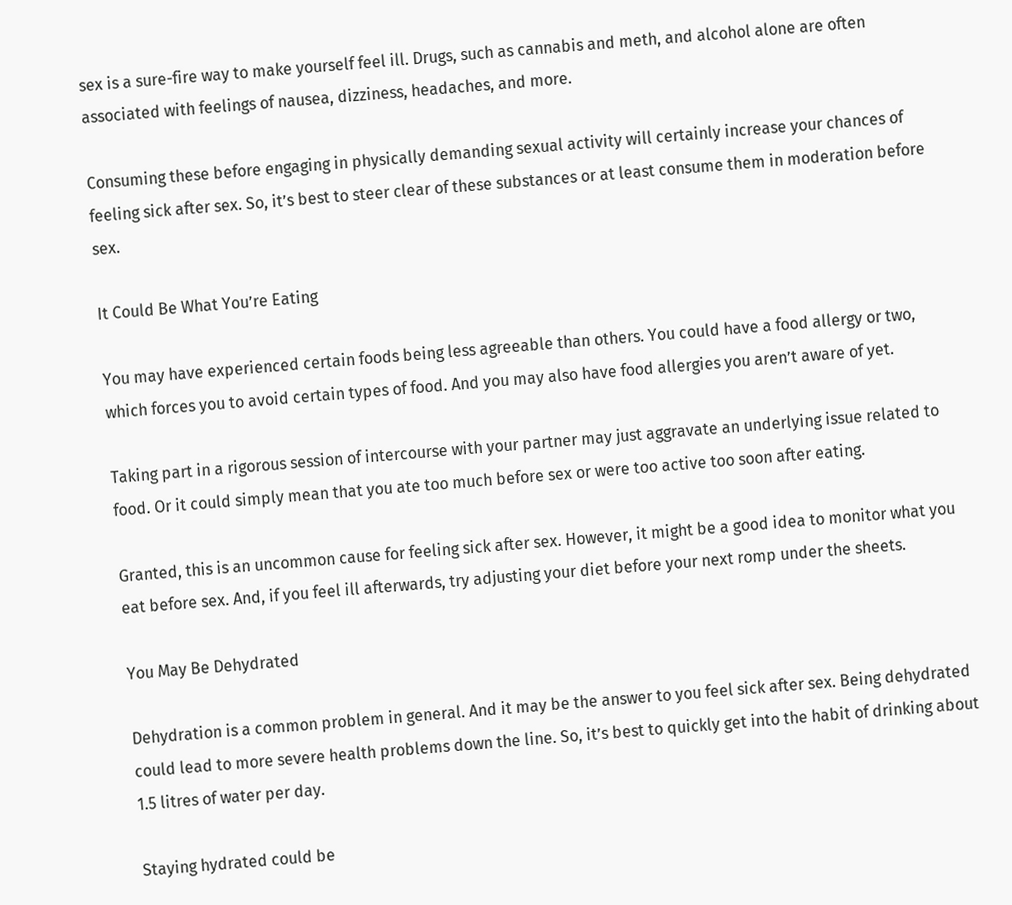sex is a sure-fire way to make yourself feel ill. Drugs, such as cannabis and meth, and alcohol alone are often associated with feelings of nausea, dizziness, headaches, and more.

Consuming these before engaging in physically demanding sexual activity will certainly increase your chances of feeling sick after sex. So, it’s best to steer clear of these substances or at least consume them in moderation before sex.

It Could Be What You’re Eating

You may have experienced certain foods being less agreeable than others. You could have a food allergy or two, which forces you to avoid certain types of food. And you may also have food allergies you aren’t aware of yet.

Taking part in a rigorous session of intercourse with your partner may just aggravate an underlying issue related to food. Or it could simply mean that you ate too much before sex or were too active too soon after eating.

Granted, this is an uncommon cause for feeling sick after sex. However, it might be a good idea to monitor what you eat before sex. And, if you feel ill afterwards, try adjusting your diet before your next romp under the sheets.

You May Be Dehydrated

Dehydration is a common problem in general. And it may be the answer to you feel sick after sex. Being dehydrated could lead to more severe health problems down the line. So, it’s best to quickly get into the habit of drinking about 1.5 litres of water per day.

Staying hydrated could be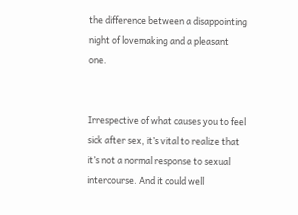the difference between a disappointing night of lovemaking and a pleasant one.


Irrespective of what causes you to feel sick after sex, it’s vital to realize that it’s not a normal response to sexual intercourse. And it could well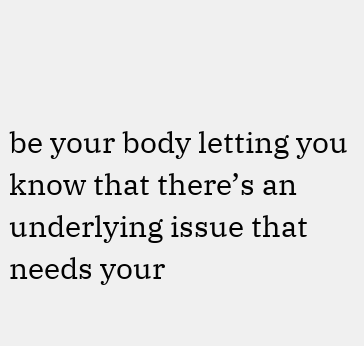be your body letting you know that there’s an underlying issue that needs your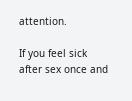attention.

If you feel sick after sex once and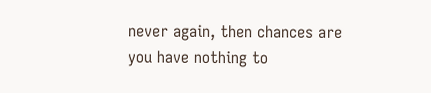never again, then chances are you have nothing to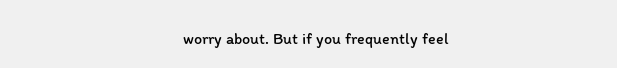worry about. But if you frequently feel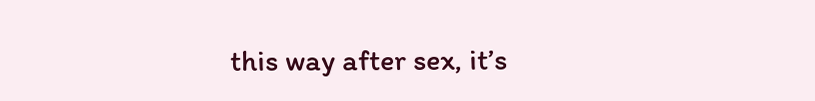this way after sex, it’s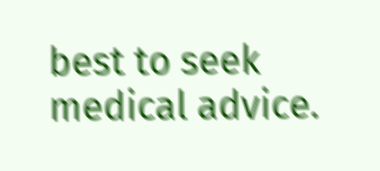best to seek medical advice.